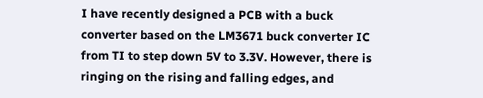I have recently designed a PCB with a buck converter based on the LM3671 buck converter IC from TI to step down 5V to 3.3V. However, there is ringing on the rising and falling edges, and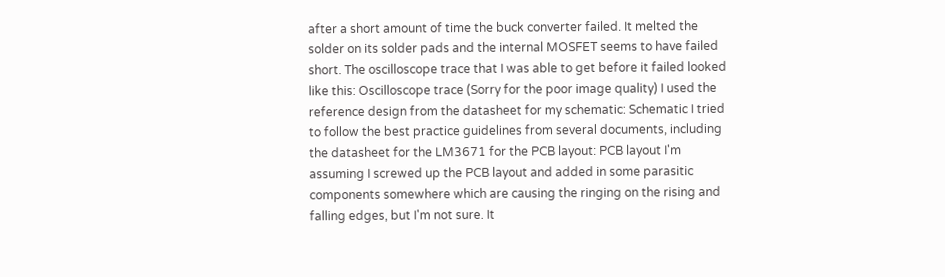after a short amount of time the buck converter failed. It melted the solder on its solder pads and the internal MOSFET seems to have failed short. The oscilloscope trace that I was able to get before it failed looked like this: Oscilloscope trace (Sorry for the poor image quality) I used the reference design from the datasheet for my schematic: Schematic I tried to follow the best practice guidelines from several documents, including the datasheet for the LM3671 for the PCB layout: PCB layout I'm assuming I screwed up the PCB layout and added in some parasitic components somewhere which are causing the ringing on the rising and falling edges, but I'm not sure. It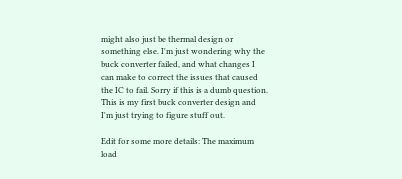might also just be thermal design or something else. I'm just wondering why the buck converter failed, and what changes I can make to correct the issues that caused the IC to fail. Sorry if this is a dumb question. This is my first buck converter design and I'm just trying to figure stuff out.

Edit for some more details: The maximum load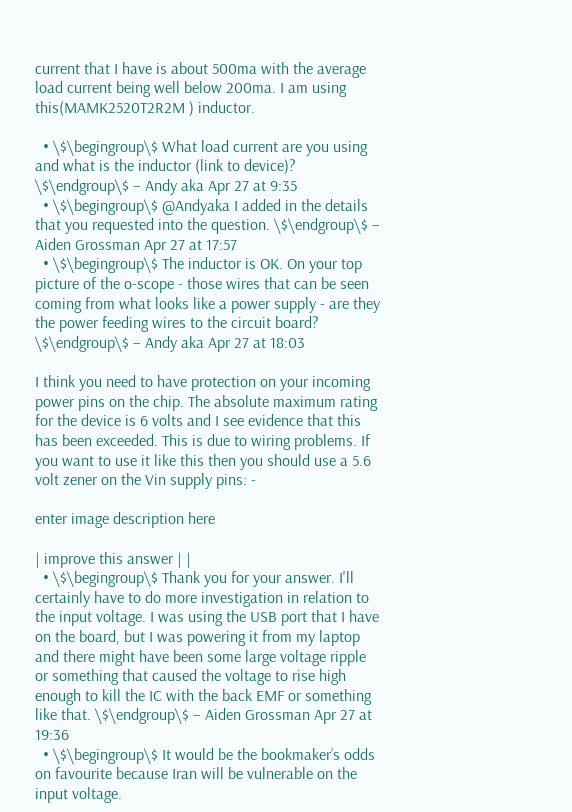current that I have is about 500ma with the average load current being well below 200ma. I am using this(MAMK2520T2R2M ) inductor.

  • \$\begingroup\$ What load current are you using and what is the inductor (link to device)? \$\endgroup\$ – Andy aka Apr 27 at 9:35
  • \$\begingroup\$ @Andyaka I added in the details that you requested into the question. \$\endgroup\$ – Aiden Grossman Apr 27 at 17:57
  • \$\begingroup\$ The inductor is OK. On your top picture of the o-scope - those wires that can be seen coming from what looks like a power supply - are they the power feeding wires to the circuit board? \$\endgroup\$ – Andy aka Apr 27 at 18:03

I think you need to have protection on your incoming power pins on the chip. The absolute maximum rating for the device is 6 volts and I see evidence that this has been exceeded. This is due to wiring problems. If you want to use it like this then you should use a 5.6 volt zener on the Vin supply pins: -

enter image description here

| improve this answer | |
  • \$\begingroup\$ Thank you for your answer. I'll certainly have to do more investigation in relation to the input voltage. I was using the USB port that I have on the board, but I was powering it from my laptop and there might have been some large voltage ripple or something that caused the voltage to rise high enough to kill the IC with the back EMF or something like that. \$\endgroup\$ – Aiden Grossman Apr 27 at 19:36
  • \$\begingroup\$ It would be the bookmaker’s odds on favourite because Iran will be vulnerable on the input voltage.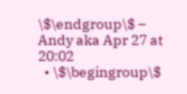\$\endgroup\$ – Andy aka Apr 27 at 20:02
  • \$\begingroup\$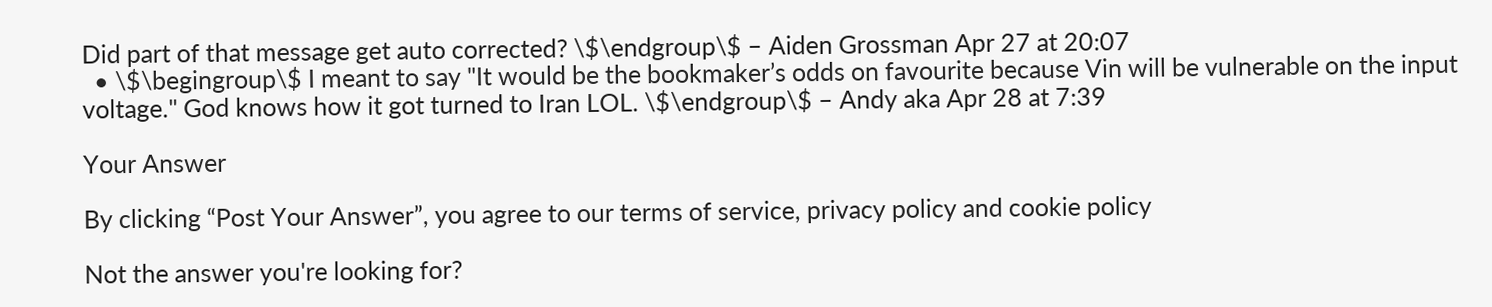Did part of that message get auto corrected? \$\endgroup\$ – Aiden Grossman Apr 27 at 20:07
  • \$\begingroup\$ I meant to say "It would be the bookmaker’s odds on favourite because Vin will be vulnerable on the input voltage." God knows how it got turned to Iran LOL. \$\endgroup\$ – Andy aka Apr 28 at 7:39

Your Answer

By clicking “Post Your Answer”, you agree to our terms of service, privacy policy and cookie policy

Not the answer you're looking for?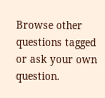Browse other questions tagged or ask your own question.